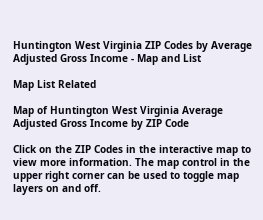Huntington West Virginia ZIP Codes by Average Adjusted Gross Income - Map and List

Map List Related

Map of Huntington West Virginia Average Adjusted Gross Income by ZIP Code

Click on the ZIP Codes in the interactive map to view more information. The map control in the upper right corner can be used to toggle map layers on and off.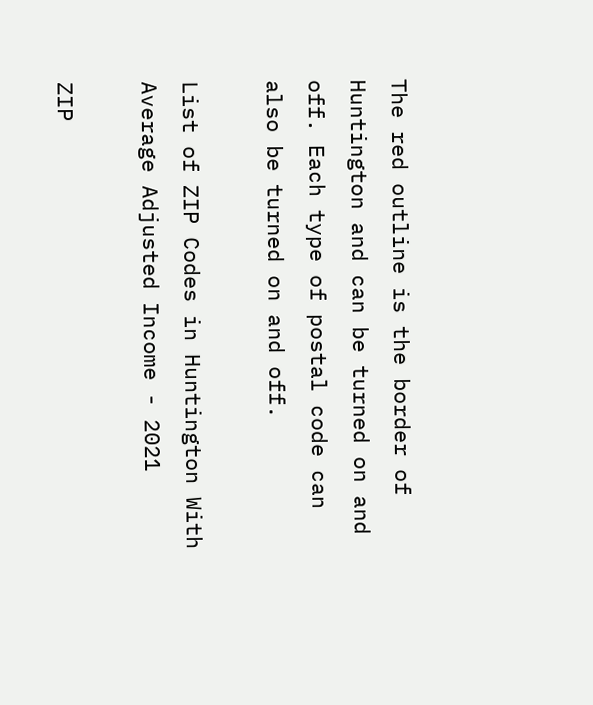The red outline is the border of Huntington and can be turned on and off. Each type of postal code can also be turned on and off.

List of ZIP Codes in Huntington With Average Adjusted Income - 2021

ZIP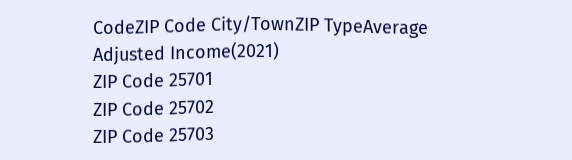CodeZIP Code City/TownZIP TypeAverage Adjusted Income(2021)
ZIP Code 25701
ZIP Code 25702
ZIP Code 25703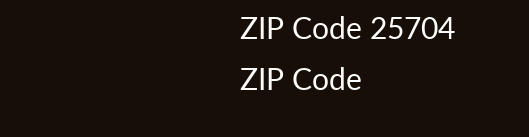ZIP Code 25704
ZIP Code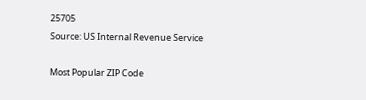25705
Source: US Internal Revenue Service

Most Popular ZIP Code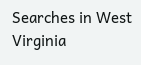Searches in West Virginia